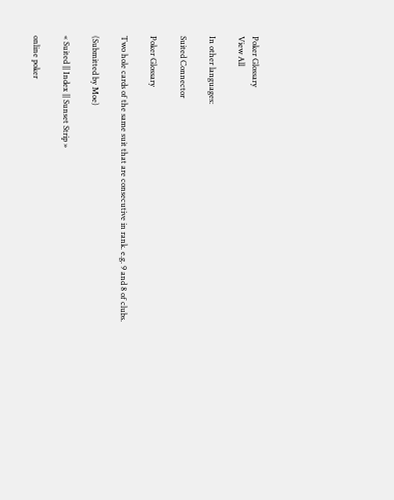Poker Glossary
View All

In other languages:

Suited Connector

Poker Glossary

Two hole cards of the same suit that are consecutive in rank. e.g. 9 and 8 of clubs.

(Submitted by Moe)

« Suited || Index || Sunset Strip »

online poker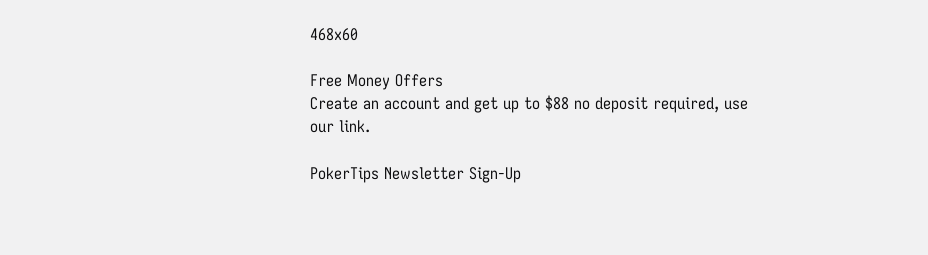468x60

Free Money Offers
Create an account and get up to $88 no deposit required, use our link.

PokerTips Newsletter Sign-Up